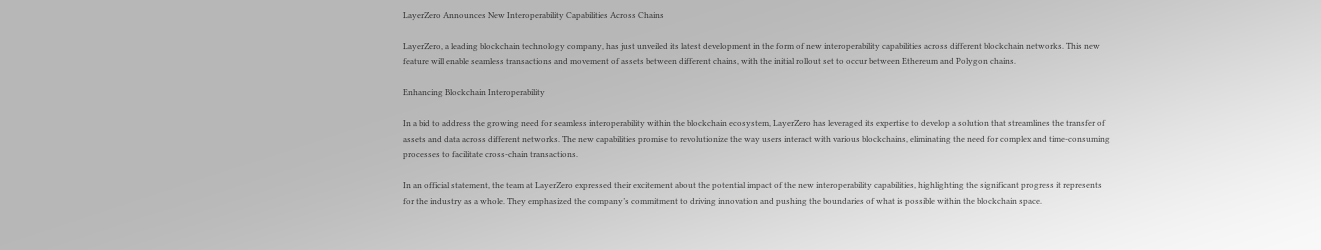LayerZero Announces New Interoperability Capabilities Across Chains

LayerZero, a leading blockchain technology company, has just unveiled its latest development in the form of new interoperability capabilities across different blockchain networks. This new feature will enable seamless transactions and movement of assets between different chains, with the initial rollout set to occur between Ethereum and Polygon chains.

Enhancing Blockchain Interoperability

In a bid to address the growing need for seamless interoperability within the blockchain ecosystem, LayerZero has leveraged its expertise to develop a solution that streamlines the transfer of assets and data across different networks. The new capabilities promise to revolutionize the way users interact with various blockchains, eliminating the need for complex and time-consuming processes to facilitate cross-chain transactions.

In an official statement, the team at LayerZero expressed their excitement about the potential impact of the new interoperability capabilities, highlighting the significant progress it represents for the industry as a whole. They emphasized the company’s commitment to driving innovation and pushing the boundaries of what is possible within the blockchain space.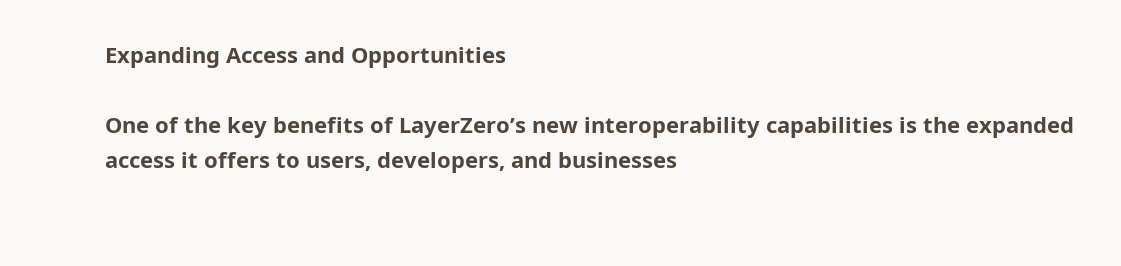Expanding Access and Opportunities

One of the key benefits of LayerZero’s new interoperability capabilities is the expanded access it offers to users, developers, and businesses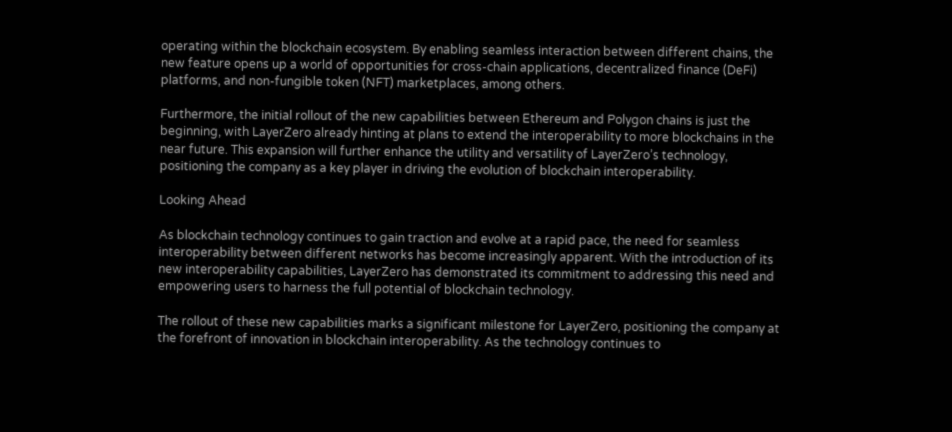operating within the blockchain ecosystem. By enabling seamless interaction between different chains, the new feature opens up a world of opportunities for cross-chain applications, decentralized finance (DeFi) platforms, and non-fungible token (NFT) marketplaces, among others.

Furthermore, the initial rollout of the new capabilities between Ethereum and Polygon chains is just the beginning, with LayerZero already hinting at plans to extend the interoperability to more blockchains in the near future. This expansion will further enhance the utility and versatility of LayerZero’s technology, positioning the company as a key player in driving the evolution of blockchain interoperability.

Looking Ahead

As blockchain technology continues to gain traction and evolve at a rapid pace, the need for seamless interoperability between different networks has become increasingly apparent. With the introduction of its new interoperability capabilities, LayerZero has demonstrated its commitment to addressing this need and empowering users to harness the full potential of blockchain technology.

The rollout of these new capabilities marks a significant milestone for LayerZero, positioning the company at the forefront of innovation in blockchain interoperability. As the technology continues to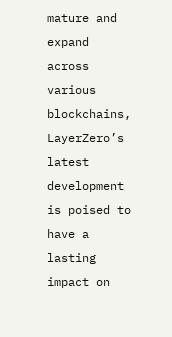mature and expand across various blockchains, LayerZero’s latest development is poised to have a lasting impact on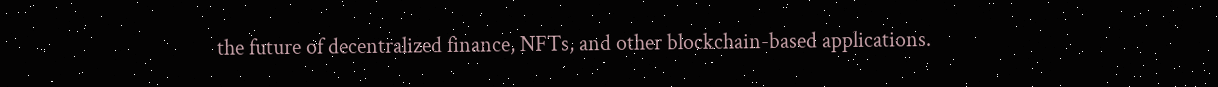the future of decentralized finance, NFTs, and other blockchain-based applications.